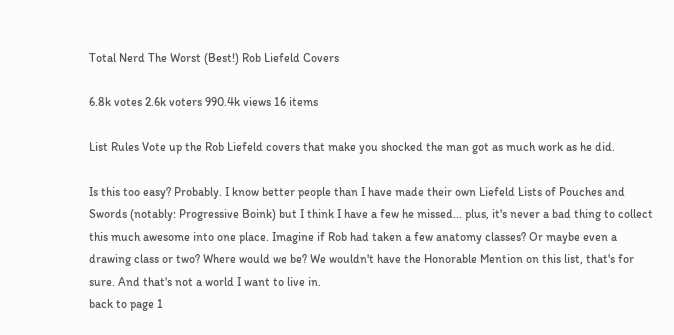Total Nerd The Worst (Best!) Rob Liefeld Covers

6.8k votes 2.6k voters 990.4k views 16 items

List Rules Vote up the Rob Liefeld covers that make you shocked the man got as much work as he did.

Is this too easy? Probably. I know better people than I have made their own Liefeld Lists of Pouches and Swords (notably: Progressive Boink) but I think I have a few he missed... plus, it's never a bad thing to collect this much awesome into one place. Imagine if Rob had taken a few anatomy classes? Or maybe even a drawing class or two? Where would we be? We wouldn't have the Honorable Mention on this list, that's for sure. And that's not a world I want to live in.
back to page 1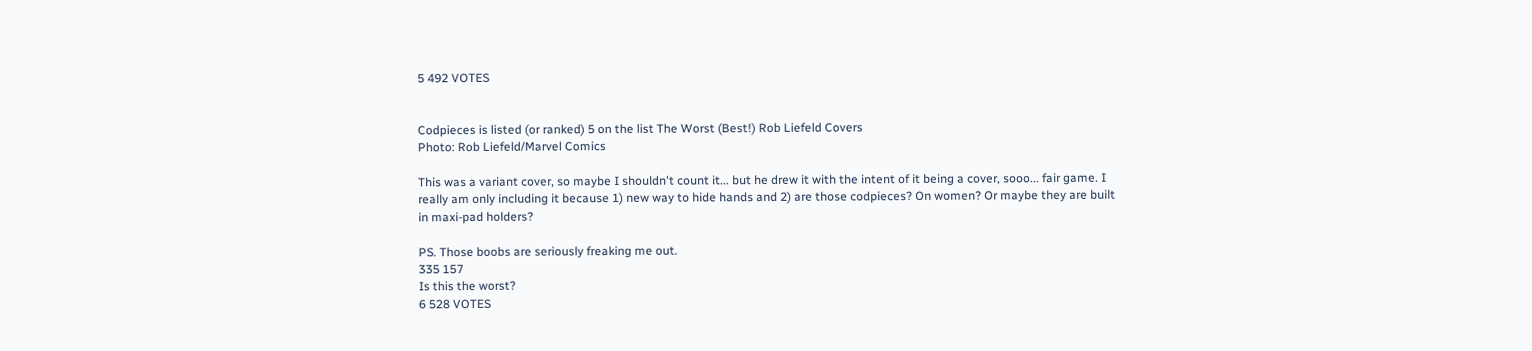5 492 VOTES


Codpieces is listed (or ranked) 5 on the list The Worst (Best!) Rob Liefeld Covers
Photo: Rob Liefeld/Marvel Comics

This was a variant cover, so maybe I shouldn't count it... but he drew it with the intent of it being a cover, sooo... fair game. I really am only including it because 1) new way to hide hands and 2) are those codpieces? On women? Or maybe they are built in maxi-pad holders?

PS. Those boobs are seriously freaking me out.
335 157
Is this the worst?
6 528 VOTES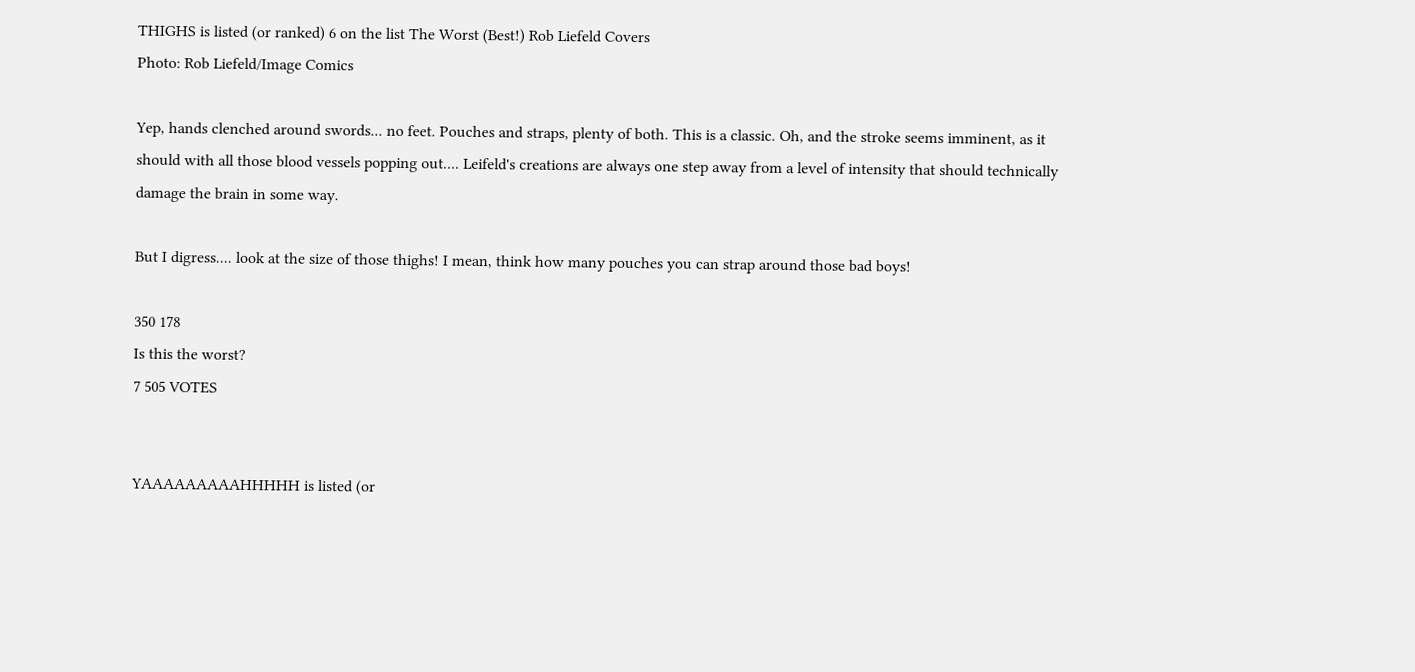THIGHS is listed (or ranked) 6 on the list The Worst (Best!) Rob Liefeld Covers
Photo: Rob Liefeld/Image Comics

Yep, hands clenched around swords... no feet. Pouches and straps, plenty of both. This is a classic. Oh, and the stroke seems imminent, as it should with all those blood vessels popping out.... Leifeld's creations are always one step away from a level of intensity that should technically damage the brain in some way.

But I digress.... look at the size of those thighs! I mean, think how many pouches you can strap around those bad boys!

350 178
Is this the worst?
7 505 VOTES


YAAAAAAAAAHHHHH is listed (or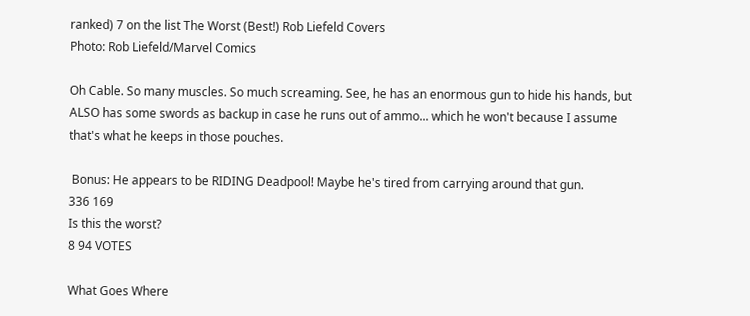ranked) 7 on the list The Worst (Best!) Rob Liefeld Covers
Photo: Rob Liefeld/Marvel Comics

Oh Cable. So many muscles. So much screaming. See, he has an enormous gun to hide his hands, but ALSO has some swords as backup in case he runs out of ammo... which he won't because I assume that's what he keeps in those pouches.

 Bonus: He appears to be RIDING Deadpool! Maybe he's tired from carrying around that gun.
336 169
Is this the worst?
8 94 VOTES

What Goes Where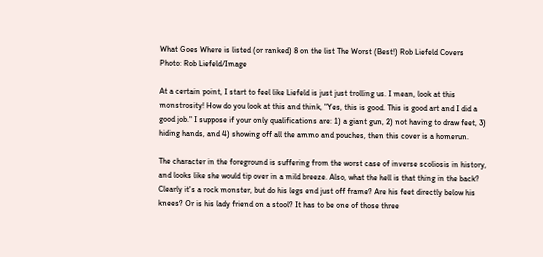What Goes Where is listed (or ranked) 8 on the list The Worst (Best!) Rob Liefeld Covers
Photo: Rob Liefeld/Image

At a certain point, I start to feel like Liefeld is just just trolling us. I mean, look at this monstrosity! How do you look at this and think, "Yes, this is good. This is good art and I did a good job." I suppose if your only qualifications are: 1) a giant gun, 2) not having to draw feet, 3) hiding hands, and 4) showing off all the ammo and pouches, then this cover is a homerun.

The character in the foreground is suffering from the worst case of inverse scoliosis in history, and looks like she would tip over in a mild breeze. Also, what the hell is that thing in the back? Clearly it's a rock monster, but do his legs end just off frame? Are his feet directly below his knees? Or is his lady friend on a stool? It has to be one of those three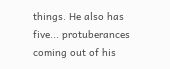things. He also has five... protuberances coming out of his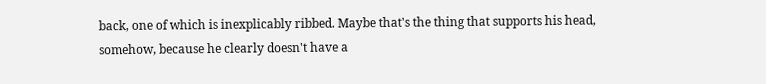back, one of which is inexplicably ribbed. Maybe that's the thing that supports his head, somehow, because he clearly doesn't have a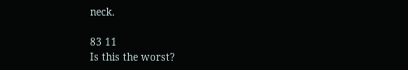neck.

83 11
Is this the worst?